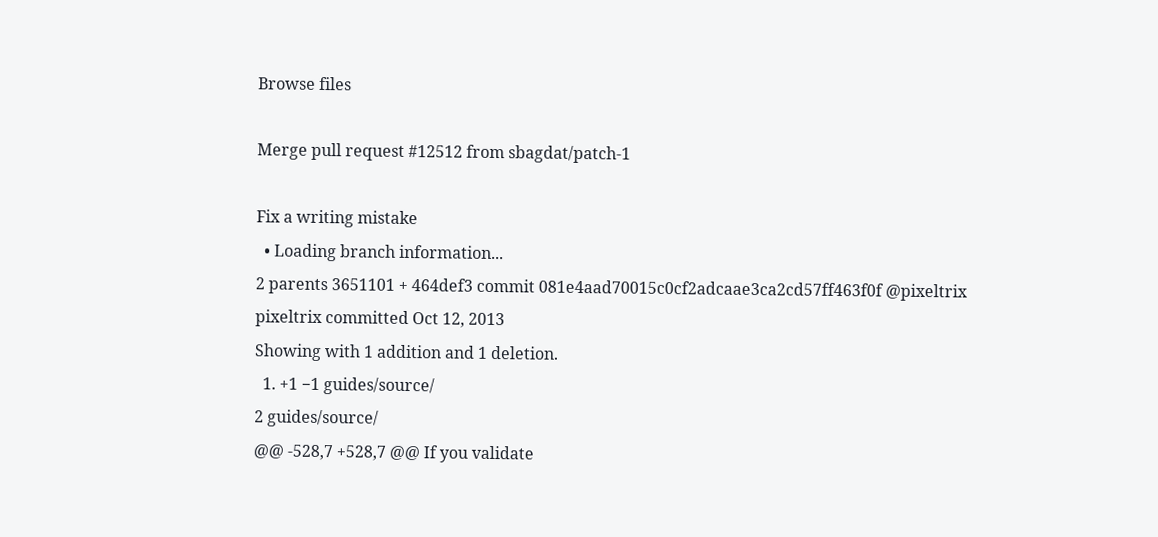Browse files

Merge pull request #12512 from sbagdat/patch-1

Fix a writing mistake
  • Loading branch information...
2 parents 3651101 + 464def3 commit 081e4aad70015c0cf2adcaae3ca2cd57ff463f0f @pixeltrix pixeltrix committed Oct 12, 2013
Showing with 1 addition and 1 deletion.
  1. +1 −1 guides/source/
2 guides/source/
@@ -528,7 +528,7 @@ If you validate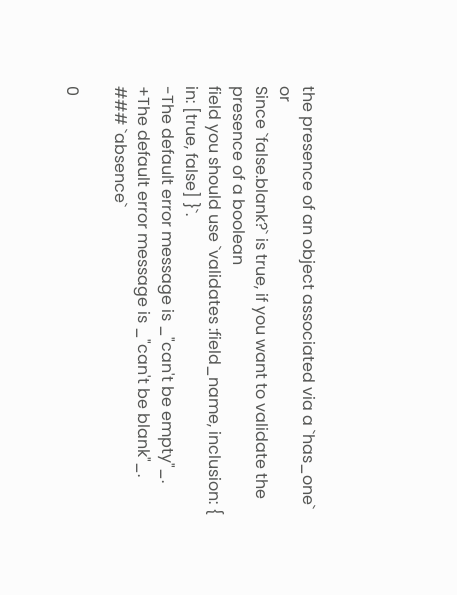the presence of an object associated via a `has_one` or
Since `false.blank?` is true, if you want to validate the presence of a boolean
field you should use `validates :field_name, inclusion: { in: [true, false] }`.
-The default error message is _"can't be empty"_.
+The default error message is _"can't be blank"_.
### `absence`

0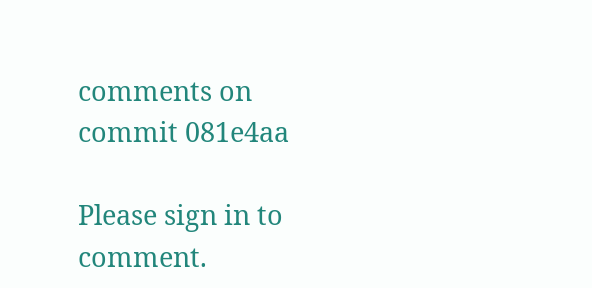comments on commit 081e4aa

Please sign in to comment.